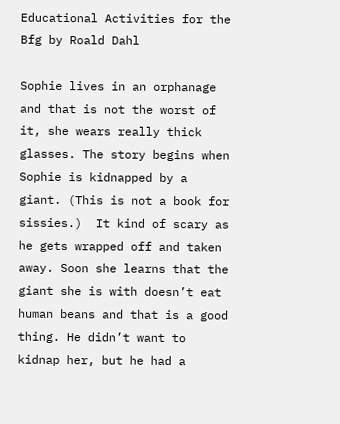Educational Activities for the Bfg by Roald Dahl

Sophie lives in an orphanage and that is not the worst of it, she wears really thick glasses. The story begins when Sophie is kidnapped by a giant. (This is not a book for sissies.)  It kind of scary as he gets wrapped off and taken away. Soon she learns that the giant she is with doesn’t eat human beans and that is a good thing. He didn’t want to kidnap her, but he had a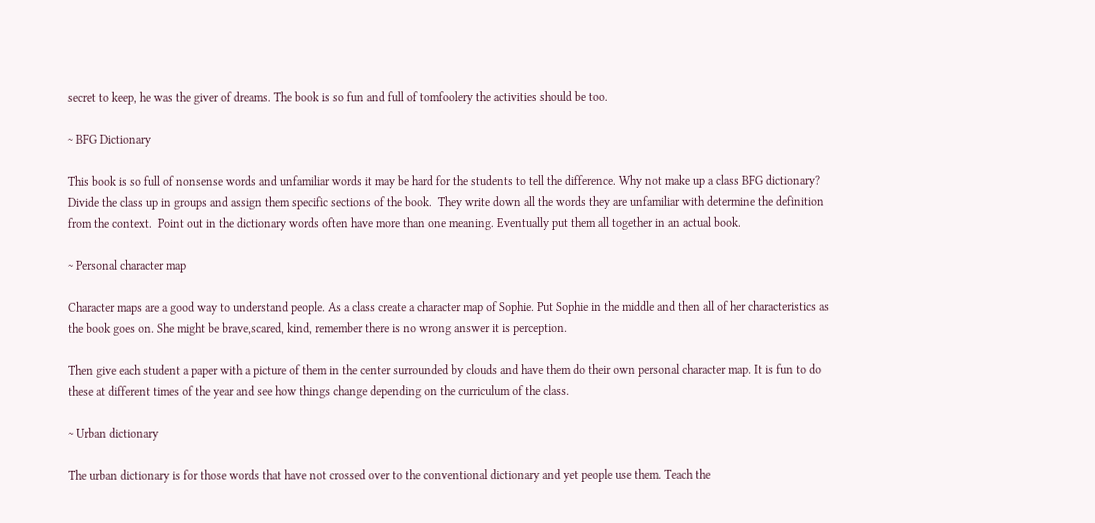secret to keep, he was the giver of dreams. The book is so fun and full of tomfoolery the activities should be too.

~ BFG Dictionary

This book is so full of nonsense words and unfamiliar words it may be hard for the students to tell the difference. Why not make up a class BFG dictionary? Divide the class up in groups and assign them specific sections of the book.  They write down all the words they are unfamiliar with determine the definition from the context.  Point out in the dictionary words often have more than one meaning. Eventually put them all together in an actual book.

~ Personal character map

Character maps are a good way to understand people. As a class create a character map of Sophie. Put Sophie in the middle and then all of her characteristics as the book goes on. She might be brave,scared, kind, remember there is no wrong answer it is perception.

Then give each student a paper with a picture of them in the center surrounded by clouds and have them do their own personal character map. It is fun to do these at different times of the year and see how things change depending on the curriculum of the class.

~ Urban dictionary

The urban dictionary is for those words that have not crossed over to the conventional dictionary and yet people use them. Teach the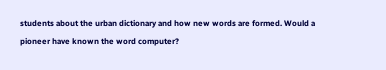students about the urban dictionary and how new words are formed. Would a pioneer have known the word computer?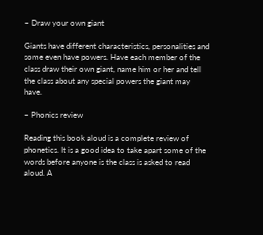~ Draw your own giant

Giants have different characteristics, personalities and some even have powers. Have each member of the class draw their own giant, name him or her and tell the class about any special powers the giant may have.

~ Phonics review

Reading this book aloud is a complete review of phonetics. It is a good idea to take apart some of the words before anyone is the class is asked to read aloud. A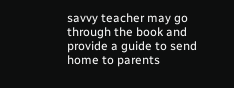savvy teacher may go through the book and provide a guide to send home to parents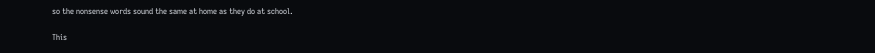so the nonsense words sound the same at home as they do at school.

This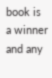book is a winner and any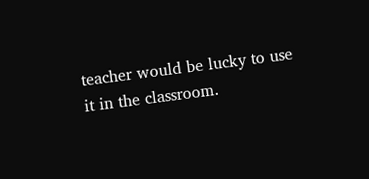teacher would be lucky to use it in the classroom.